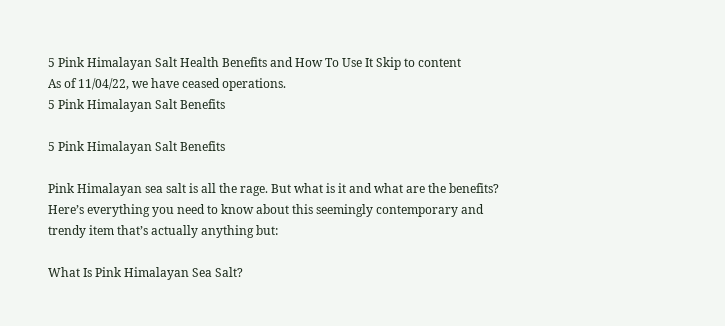5 Pink Himalayan Salt Health Benefits and How To Use It Skip to content
As of 11/04/22, we have ceased operations.
5 Pink Himalayan Salt Benefits

5 Pink Himalayan Salt Benefits

Pink Himalayan sea salt is all the rage. But what is it and what are the benefits? Here’s everything you need to know about this seemingly contemporary and trendy item that’s actually anything but:

What Is Pink Himalayan Sea Salt?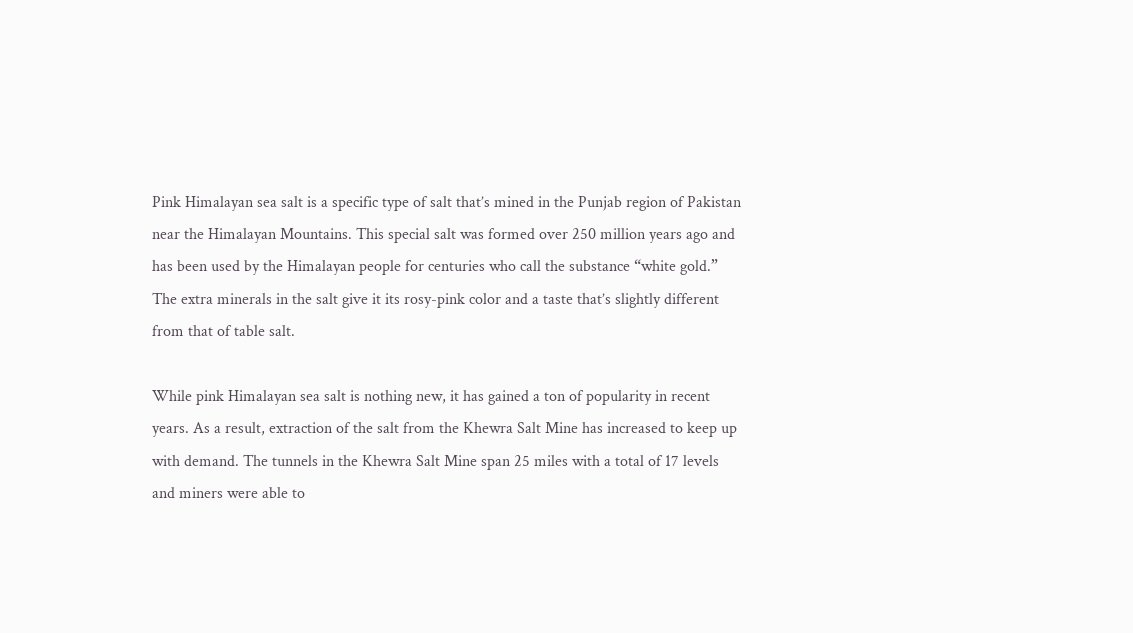Pink Himalayan sea salt is a specific type of salt that’s mined in the Punjab region of Pakistan near the Himalayan Mountains. This special salt was formed over 250 million years ago and has been used by the Himalayan people for centuries who call the substance “white gold.” The extra minerals in the salt give it its rosy-pink color and a taste that’s slightly different from that of table salt.

While pink Himalayan sea salt is nothing new, it has gained a ton of popularity in recent years. As a result, extraction of the salt from the Khewra Salt Mine has increased to keep up with demand. The tunnels in the Khewra Salt Mine span 25 miles with a total of 17 levels and miners were able to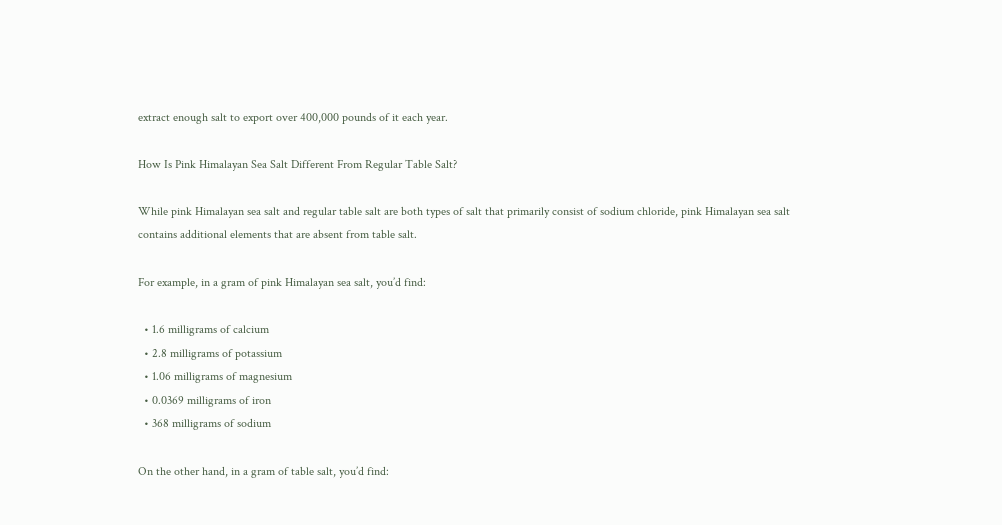extract enough salt to export over 400,000 pounds of it each year.

How Is Pink Himalayan Sea Salt Different From Regular Table Salt?

While pink Himalayan sea salt and regular table salt are both types of salt that primarily consist of sodium chloride, pink Himalayan sea salt contains additional elements that are absent from table salt.

For example, in a gram of pink Himalayan sea salt, you’d find:

  • 1.6 milligrams of calcium
  • 2.8 milligrams of potassium
  • 1.06 milligrams of magnesium
  • 0.0369 milligrams of iron
  • 368 milligrams of sodium

On the other hand, in a gram of table salt, you’d find: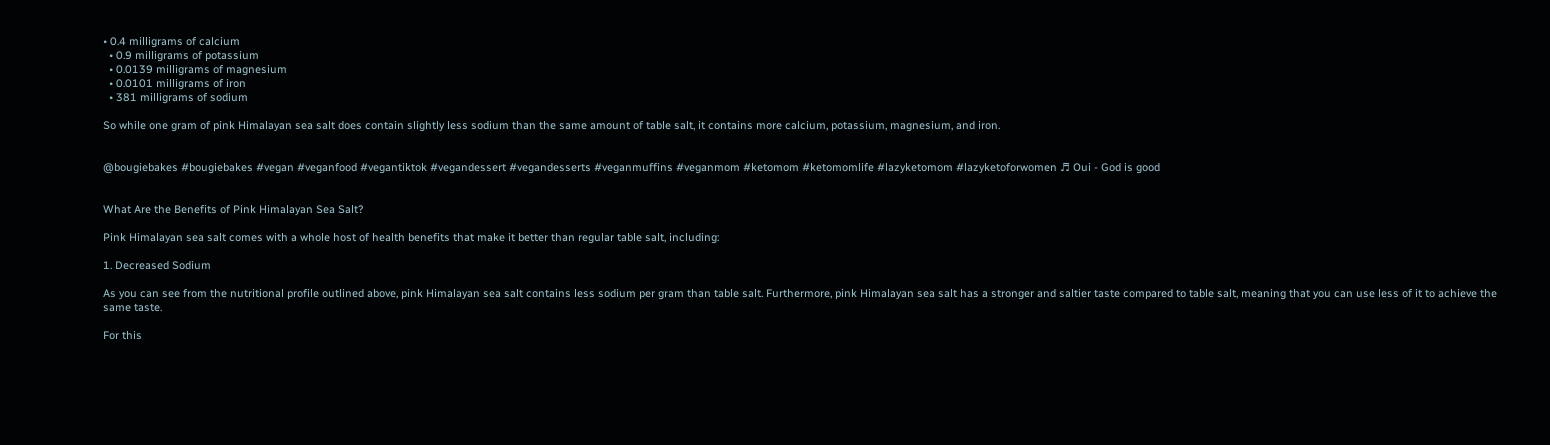• 0.4 milligrams of calcium
  • 0.9 milligrams of potassium
  • 0.0139 milligrams of magnesium
  • 0.0101 milligrams of iron
  • 381 milligrams of sodium

So while one gram of pink Himalayan sea salt does contain slightly less sodium than the same amount of table salt, it contains more calcium, potassium, magnesium, and iron.


@bougiebakes #bougiebakes #vegan #veganfood #vegantiktok #vegandessert #vegandesserts #veganmuffins #veganmom #ketomom #ketomomlife #lazyketomom #lazyketoforwomen ♬ Oui - God is good


What Are the Benefits of Pink Himalayan Sea Salt?

Pink Himalayan sea salt comes with a whole host of health benefits that make it better than regular table salt, including:

1. Decreased Sodium

As you can see from the nutritional profile outlined above, pink Himalayan sea salt contains less sodium per gram than table salt. Furthermore, pink Himalayan sea salt has a stronger and saltier taste compared to table salt, meaning that you can use less of it to achieve the same taste.

For this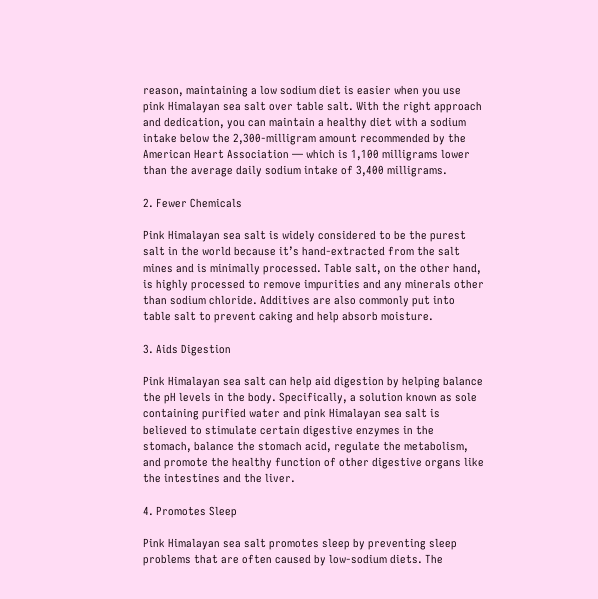reason, maintaining a low sodium diet is easier when you use pink Himalayan sea salt over table salt. With the right approach and dedication, you can maintain a healthy diet with a sodium intake below the 2,300-milligram amount recommended by the American Heart Association — which is 1,100 milligrams lower than the average daily sodium intake of 3,400 milligrams.

2. Fewer Chemicals

Pink Himalayan sea salt is widely considered to be the purest salt in the world because it’s hand-extracted from the salt mines and is minimally processed. Table salt, on the other hand, is highly processed to remove impurities and any minerals other than sodium chloride. Additives are also commonly put into table salt to prevent caking and help absorb moisture.

3. Aids Digestion

Pink Himalayan sea salt can help aid digestion by helping balance the pH levels in the body. Specifically, a solution known as sole containing purified water and pink Himalayan sea salt is believed to stimulate certain digestive enzymes in the stomach, balance the stomach acid, regulate the metabolism, and promote the healthy function of other digestive organs like the intestines and the liver.

4. Promotes Sleep

Pink Himalayan sea salt promotes sleep by preventing sleep problems that are often caused by low-sodium diets. The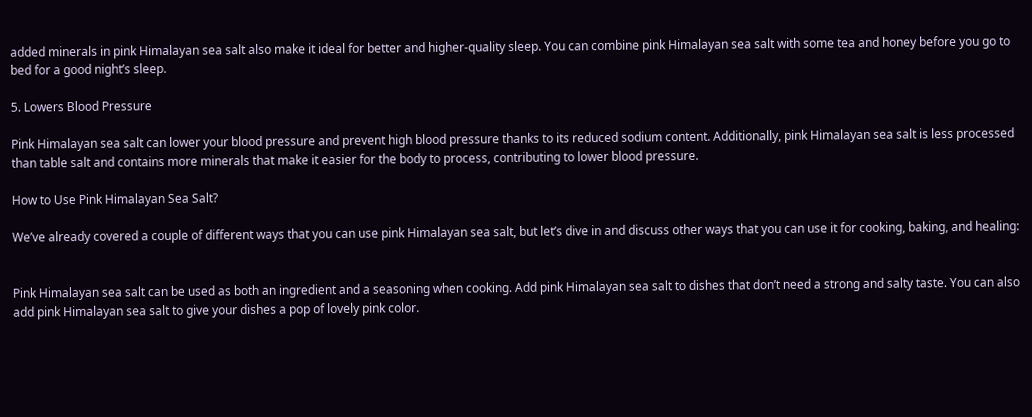added minerals in pink Himalayan sea salt also make it ideal for better and higher-quality sleep. You can combine pink Himalayan sea salt with some tea and honey before you go to bed for a good night’s sleep.

5. Lowers Blood Pressure

Pink Himalayan sea salt can lower your blood pressure and prevent high blood pressure thanks to its reduced sodium content. Additionally, pink Himalayan sea salt is less processed than table salt and contains more minerals that make it easier for the body to process, contributing to lower blood pressure.

How to Use Pink Himalayan Sea Salt?

We’ve already covered a couple of different ways that you can use pink Himalayan sea salt, but let’s dive in and discuss other ways that you can use it for cooking, baking, and healing:


Pink Himalayan sea salt can be used as both an ingredient and a seasoning when cooking. Add pink Himalayan sea salt to dishes that don’t need a strong and salty taste. You can also add pink Himalayan sea salt to give your dishes a pop of lovely pink color.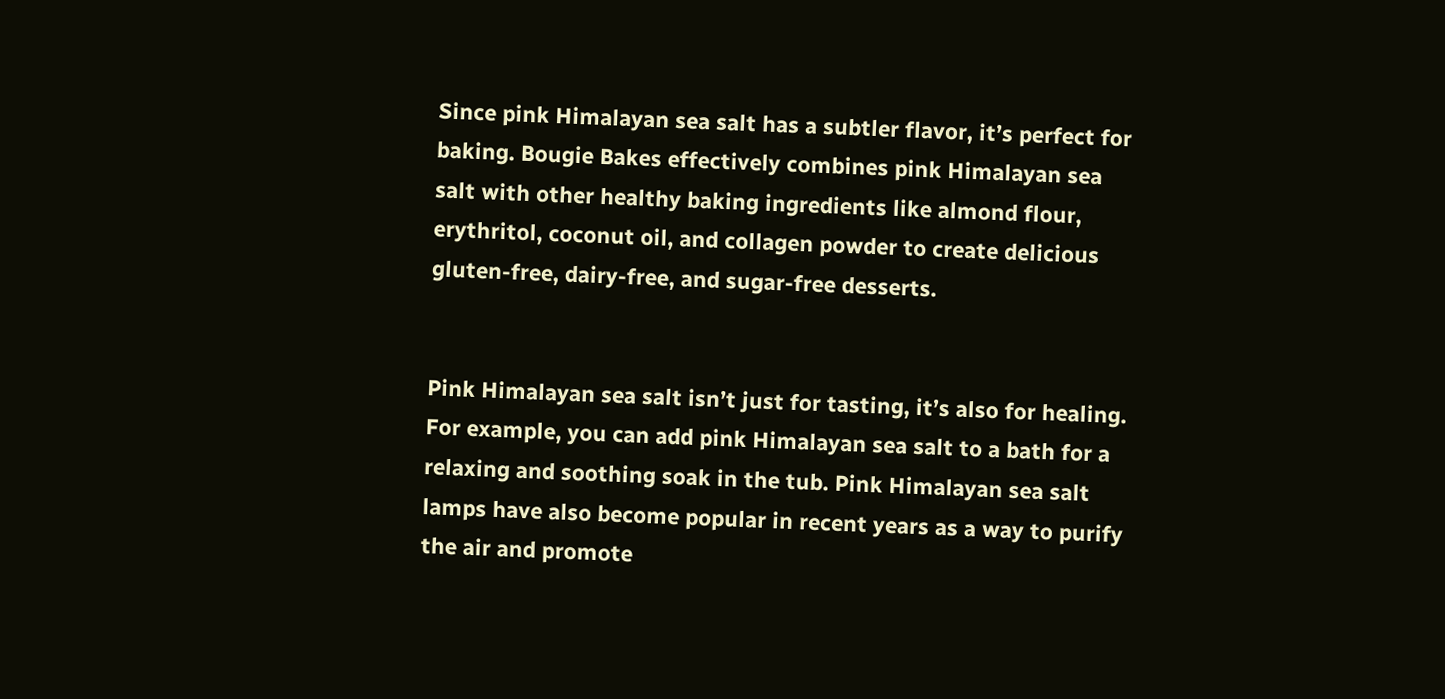Since pink Himalayan sea salt has a subtler flavor, it’s perfect for baking. Bougie Bakes effectively combines pink Himalayan sea salt with other healthy baking ingredients like almond flour, erythritol, coconut oil, and collagen powder to create delicious gluten-free, dairy-free, and sugar-free desserts.


Pink Himalayan sea salt isn’t just for tasting, it’s also for healing. For example, you can add pink Himalayan sea salt to a bath for a relaxing and soothing soak in the tub. Pink Himalayan sea salt lamps have also become popular in recent years as a way to purify the air and promote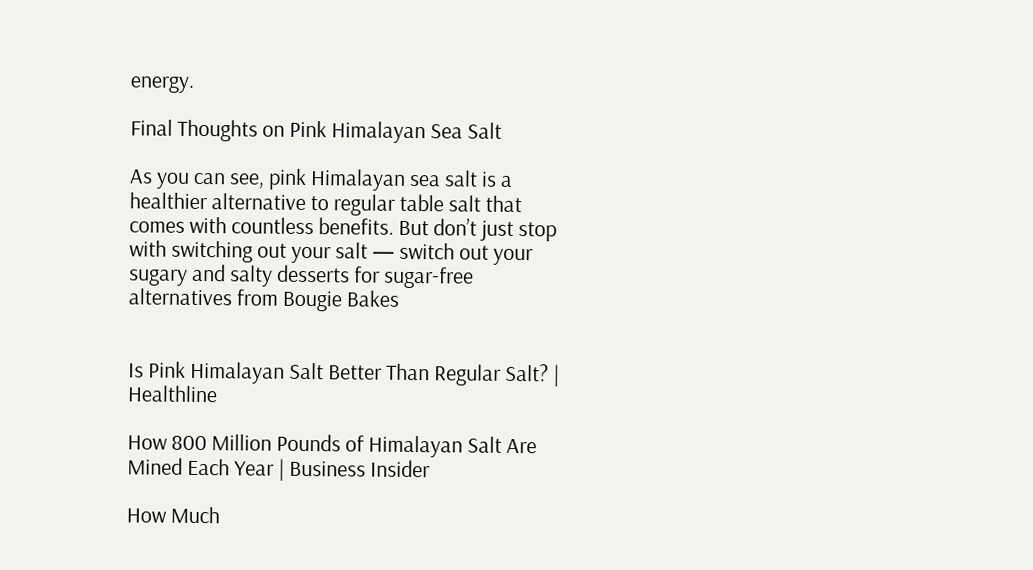energy.

Final Thoughts on Pink Himalayan Sea Salt

As you can see, pink Himalayan sea salt is a healthier alternative to regular table salt that comes with countless benefits. But don’t just stop with switching out your salt — switch out your sugary and salty desserts for sugar-free alternatives from Bougie Bakes


Is Pink Himalayan Salt Better Than Regular Salt? | Healthline

How 800 Million Pounds of Himalayan Salt Are Mined Each Year | Business Insider

How Much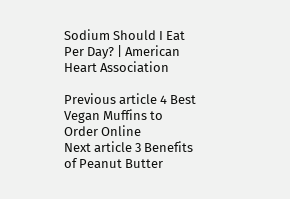Sodium Should I Eat Per Day? | American Heart Association

Previous article 4 Best Vegan Muffins to Order Online
Next article 3 Benefits of Peanut Butter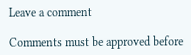Leave a comment

Comments must be approved before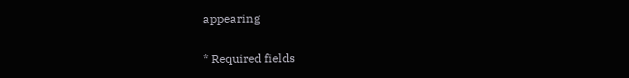appearing

* Required fields